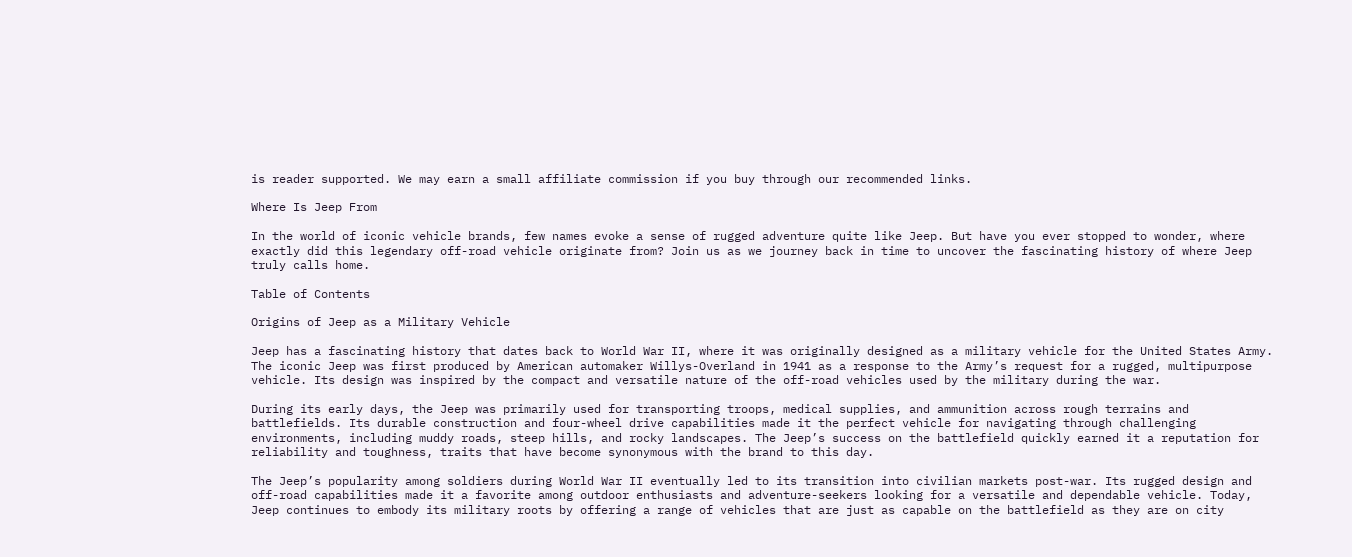is reader supported. We may earn a small affiliate commission if you buy through our recommended links.

Where Is Jeep From

In the world of iconic vehicle brands, few names evoke a sense of rugged adventure quite like Jeep. But have you ever stopped to wonder, where exactly did this legendary off-road vehicle originate from? Join us as we journey back in time to uncover the fascinating history of where Jeep truly calls home.

Table of Contents

Origins of Jeep as a Military Vehicle

Jeep has a fascinating history that dates back to World War II, where it was originally designed as a military vehicle for the United States Army. The iconic Jeep was first produced by American automaker Willys-Overland in 1941 as a response to the Army’s request for a rugged, multipurpose vehicle. Its design was inspired by the compact and versatile nature of the off-road vehicles used by the military during the war.

During its early days, the Jeep was primarily used for transporting troops, medical supplies, and ammunition across rough terrains and battlefields. Its durable construction and four-wheel drive capabilities made it the perfect vehicle for navigating through challenging environments, including muddy roads, steep hills, and rocky landscapes. The Jeep’s success on the battlefield quickly earned it a reputation for reliability and toughness, traits that have become synonymous with the brand to this day.

The Jeep’s popularity among soldiers during World War II eventually led to its transition into civilian markets post-war. Its rugged design and off-road capabilities made it a favorite among outdoor enthusiasts and adventure-seekers looking for a versatile and dependable vehicle. Today, Jeep continues to embody its military roots by offering a range of vehicles that are just as capable on the battlefield as they are on city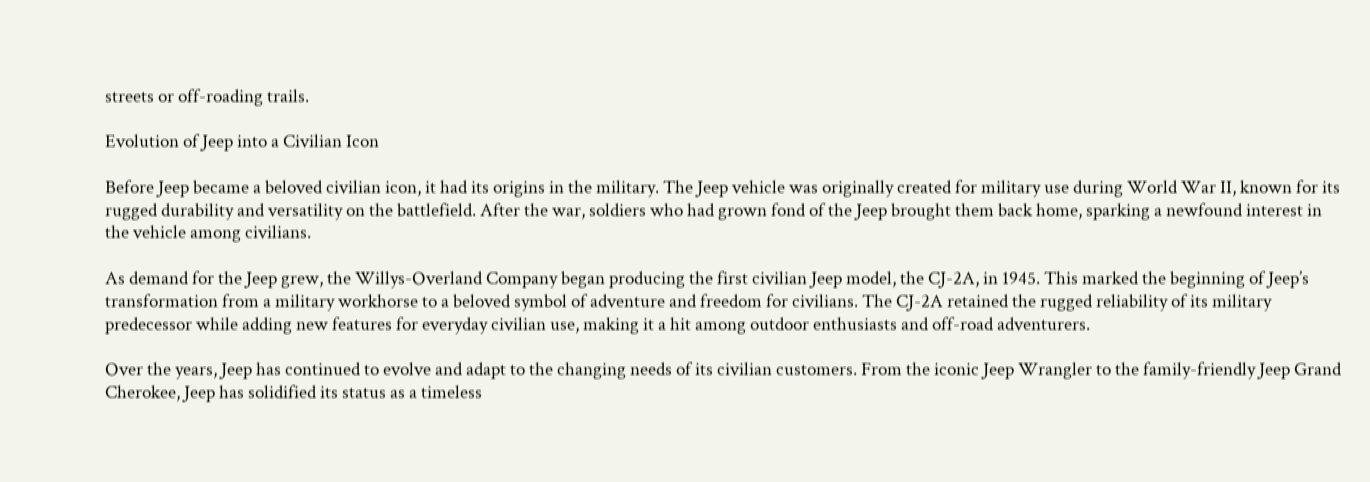streets or off-roading trails.

Evolution of Jeep into a Civilian Icon

Before Jeep became a beloved civilian icon, it had its origins in the military. The Jeep vehicle was originally created for military use during World War II, known for its rugged durability and versatility on the battlefield. After the war, soldiers who had grown fond of the Jeep brought them back home, sparking a newfound interest in the vehicle among civilians.

As demand for the Jeep grew, the Willys-Overland Company began producing the first civilian Jeep model, the CJ-2A, in 1945. This marked the beginning of Jeep’s transformation from a military workhorse to a beloved symbol of adventure and freedom for civilians. The CJ-2A retained the rugged reliability of its military predecessor while adding new features for everyday civilian use, making it a hit among outdoor enthusiasts and off-road adventurers.

Over the years, Jeep has continued to evolve and adapt to the changing needs of its civilian customers. From the iconic Jeep Wrangler to the family-friendly Jeep Grand Cherokee, Jeep has solidified its status as a timeless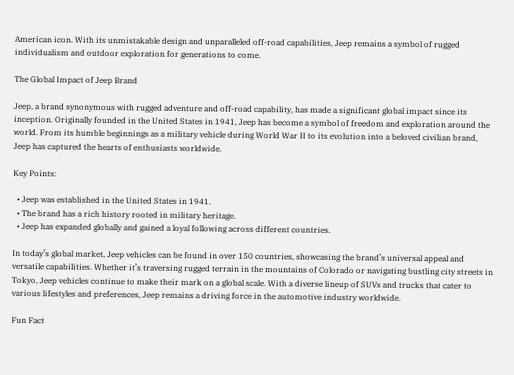American icon. With its unmistakable design and unparalleled off-road capabilities, Jeep remains a symbol of rugged individualism and outdoor exploration for generations to come.

The Global Impact of Jeep Brand

Jeep, a brand synonymous with rugged adventure and off-road capability, has made a significant global impact since its inception. Originally founded in the United States in 1941, Jeep has become a symbol of freedom and exploration around the world. From its humble beginnings as a military vehicle during World War II to its evolution into a beloved civilian brand, Jeep has captured the hearts of enthusiasts worldwide.

Key Points:

  • Jeep was established in the United States in 1941.
  • The brand has a rich history rooted in military heritage.
  • Jeep has expanded globally and gained a loyal following across different countries.

In today’s global market, Jeep vehicles can be found in over 150 countries, showcasing the brand’s universal appeal and versatile capabilities. Whether it’s traversing rugged terrain in the mountains of Colorado or navigating bustling city streets in Tokyo, Jeep vehicles continue to make their mark on a global scale. With a diverse lineup of SUVs and trucks that cater to various lifestyles and preferences, Jeep remains a driving force in the automotive industry worldwide.

Fun Fact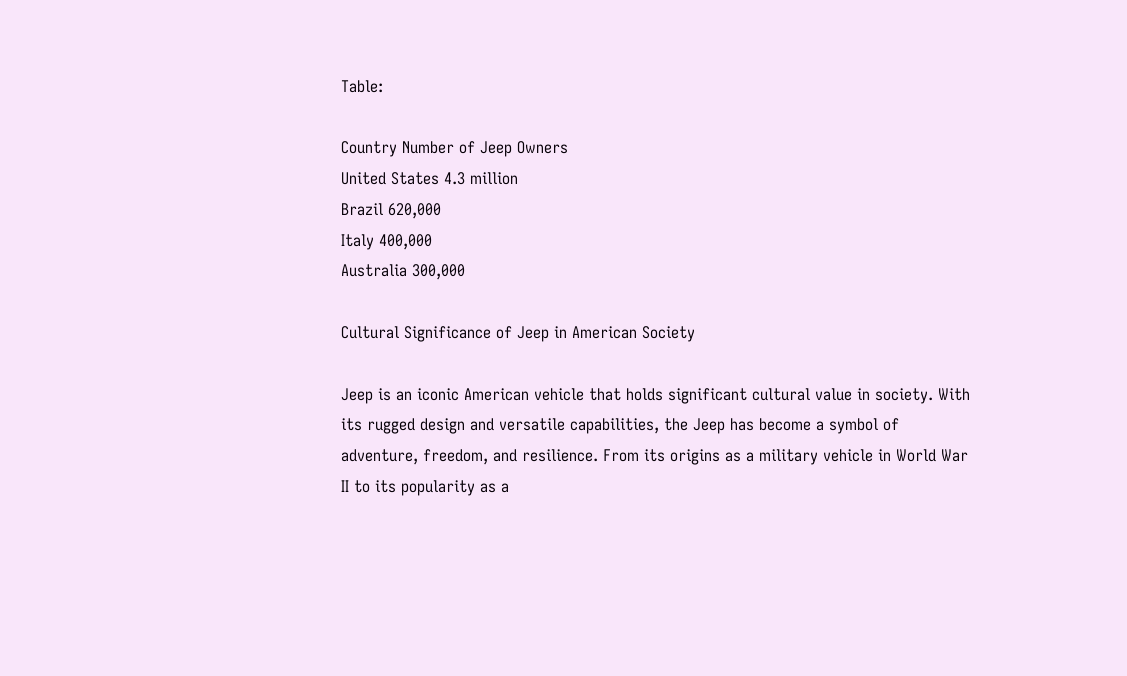Table:

Country Number of Jeep Owners
United States 4.3 million
Brazil 620,000
Italy 400,000
Australia 300,000

Cultural Significance of Jeep in American Society

Jeep is an iconic American vehicle that holds significant cultural value in society. With its rugged design and versatile capabilities, the Jeep has become a symbol of adventure, freedom, and resilience. From its origins as a military vehicle in World War II to its popularity as a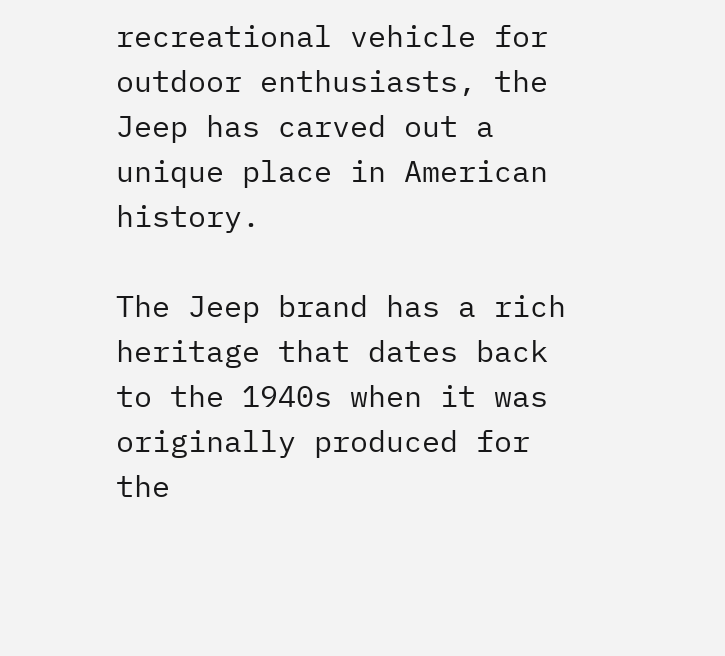recreational vehicle for outdoor enthusiasts, the Jeep has carved out a unique place in American history.

The Jeep brand has a rich heritage that dates back to the 1940s when it was originally produced for the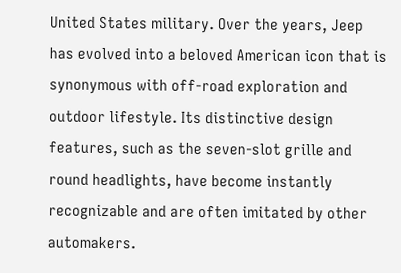United States military. Over the years, Jeep has evolved into a beloved American icon that is synonymous with off-road exploration and outdoor lifestyle. Its distinctive design features, such as the seven-slot grille and round headlights, have become instantly recognizable and are often imitated by other automakers.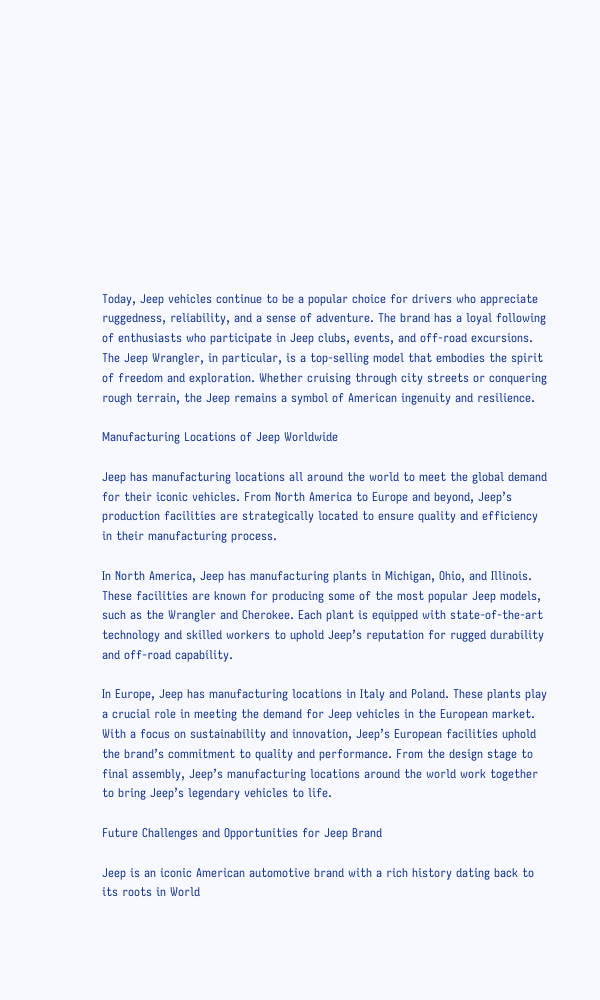Today, Jeep vehicles continue to be a popular choice for drivers who appreciate ruggedness, reliability, and a sense of adventure. The brand has a loyal following of enthusiasts who participate in Jeep clubs, events, and off-road excursions. The Jeep Wrangler, in particular, is a top-selling model that embodies the spirit of freedom and exploration. Whether cruising through city streets or conquering rough terrain, the Jeep remains a symbol of American ingenuity and resilience.

Manufacturing Locations of Jeep Worldwide

Jeep has manufacturing locations all around the world to meet the global demand for their iconic vehicles. From North America to Europe and beyond, Jeep’s production facilities are strategically located to ensure quality and efficiency in their manufacturing process.

In North America, Jeep has manufacturing plants in Michigan, Ohio, and Illinois. These facilities are known for producing some of the most popular Jeep models, such as the Wrangler and Cherokee. Each plant is equipped with state-of-the-art technology and skilled workers to uphold Jeep’s reputation for rugged durability and off-road capability.

In Europe, Jeep has manufacturing locations in Italy and Poland. These plants play a crucial role in meeting the demand for Jeep vehicles in the European market. With a focus on sustainability and innovation, Jeep’s European facilities uphold the brand’s commitment to quality and performance. From the design stage to final assembly, Jeep’s manufacturing locations around the world work together to bring Jeep’s legendary vehicles to life.

Future Challenges and Opportunities for Jeep Brand

Jeep is an iconic American automotive brand with a rich history dating back to its roots in World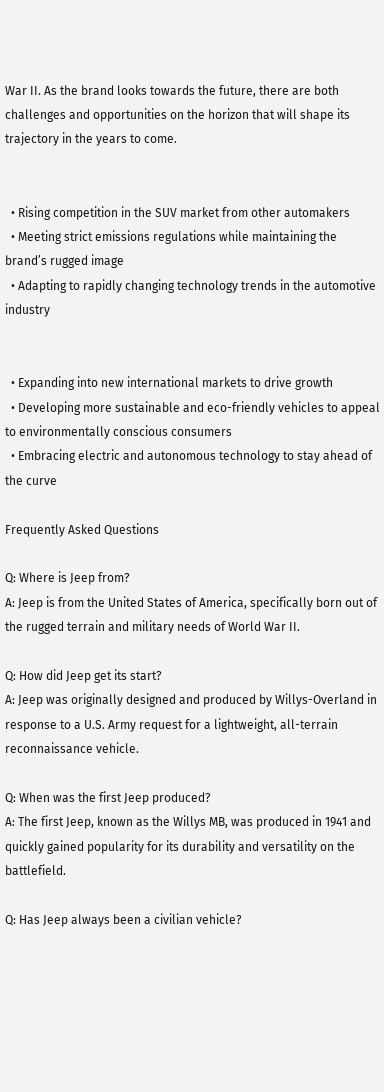War II. As the brand looks towards the future, there are both challenges and opportunities on the horizon that will shape its trajectory in the years to come.


  • Rising competition in the SUV market from other automakers
  • Meeting strict emissions regulations while maintaining the brand’s rugged image
  • Adapting to rapidly changing technology trends in the automotive industry


  • Expanding into new international markets to drive growth
  • Developing more sustainable and eco-friendly vehicles to appeal to environmentally conscious consumers
  • Embracing electric and autonomous technology to stay ahead of the curve

Frequently Asked Questions

Q: Where is Jeep from?
A: Jeep is from the United States of America, specifically born out of the rugged terrain and military needs of World War II.

Q: How did Jeep get its start?
A: Jeep was originally designed and produced by Willys-Overland in response to a U.S. Army request for a lightweight, all-terrain reconnaissance vehicle.

Q: When was the first Jeep produced?
A: The first Jeep, known as the Willys MB, was produced in 1941 and quickly gained popularity for its durability and versatility on the battlefield.

Q: Has Jeep always been a civilian vehicle?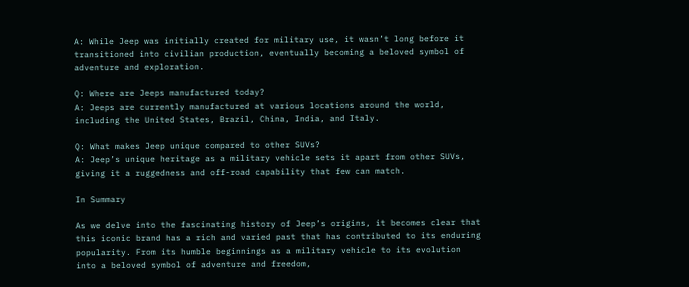A: While Jeep was initially created for military use, it wasn’t long before it transitioned into civilian production, eventually becoming a beloved symbol of adventure and exploration.

Q: Where are Jeeps manufactured today?
A: Jeeps are currently manufactured at various locations around the world, including the United States, Brazil, China, India, and Italy.

Q: What makes Jeep unique compared to other SUVs?
A: Jeep’s unique heritage as a military vehicle sets it apart from other SUVs, giving it a ruggedness and off-road capability that few can match.

In Summary

As we delve into the fascinating history of Jeep’s origins, it becomes clear that this iconic brand has a rich and varied past that has contributed to its enduring popularity. From its humble beginnings as a military vehicle to its evolution into a beloved symbol of adventure and freedom,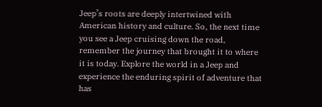Jeep’s roots are deeply intertwined with American history and culture. So, the next time you see a Jeep cruising down the road, remember the journey that brought it to where it is today. Explore the world in a Jeep and experience the enduring spirit of adventure that has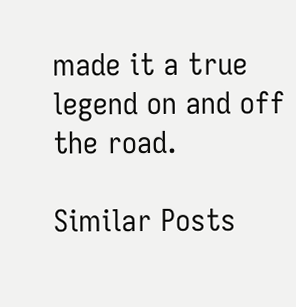made it a true legend on and off the road.

Similar Posts